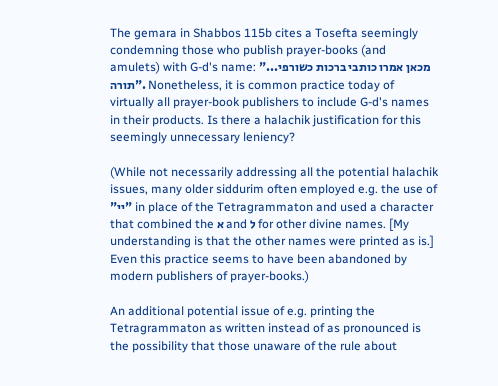The gemara in Shabbos 115b cites a Tosefta seemingly condemning those who publish prayer-books (and amulets) with G-d's name: "...מכאן אמרו כותבי ברכות כשורפי תורה". Nonetheless, it is common practice today of virtually all prayer-book publishers to include G-d's names in their products. Is there a halachik justification for this seemingly unnecessary leniency?

(While not necessarily addressing all the potential halachik issues, many older siddurim often employed e.g. the use of "יי" in place of the Tetragrammaton and used a character that combined the א and ל for other divine names. [My understanding is that the other names were printed as is.] Even this practice seems to have been abandoned by modern publishers of prayer-books.)

An additional potential issue of e.g. printing the Tetragrammaton as written instead of as pronounced is the possibility that those unaware of the rule about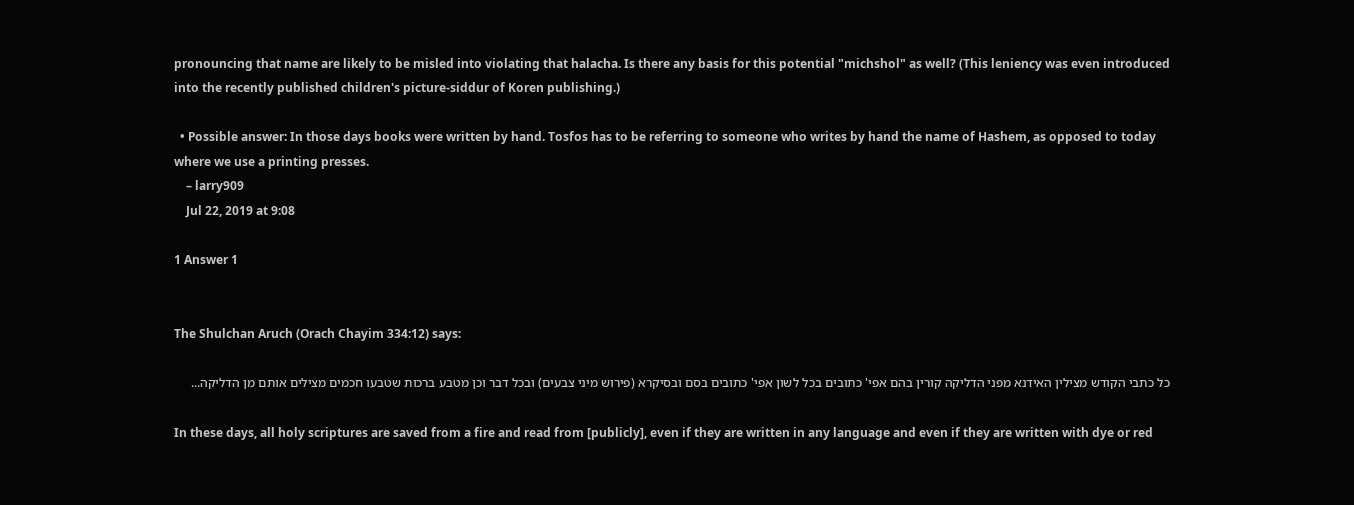pronouncing that name are likely to be misled into violating that halacha. Is there any basis for this potential "michshol" as well? (This leniency was even introduced into the recently published children's picture-siddur of Koren publishing.)

  • Possible answer: In those days books were written by hand. Tosfos has to be referring to someone who writes by hand the name of Hashem, as opposed to today where we use a printing presses.
    – larry909
    Jul 22, 2019 at 9:08

1 Answer 1


The Shulchan Aruch (Orach Chayim 334:12) says:

כל כתבי הקודש מצילין האידנא מפני הדליקה קורין בהם אפי' כתובים בכל לשון אפי' כתובים בסם ובסיקרא (פירוש מיני צבעים) ובכל דבר וכן מטבע ברכות שטבעו חכמים מצילים אותם מן הדליקה...

In these days, all holy scriptures are saved from a fire and read from [publicly], even if they are written in any language and even if they are written with dye or red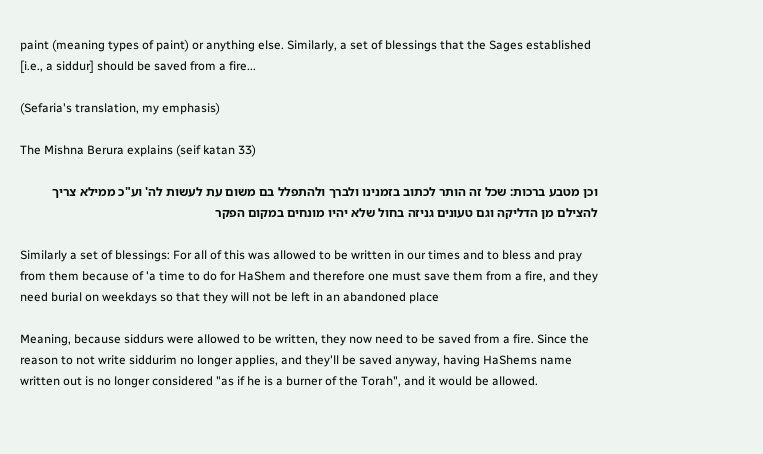paint (meaning types of paint) or anything else. Similarly, a set of blessings that the Sages established [i.e., a siddur] should be saved from a fire...

(Sefaria's translation, my emphasis)

The Mishna Berura explains (seif katan 33)

וכן מטבע ברכות: שכל זה הותר לכתוב בזמנינו ולברך ולהתפלל בם משום עת לעשות לה' וע"כ ממילא צריך להצילם מן הדליקה וגם טעונים גניזה בחול שלא יהיו מונחים במקום הפקר

Similarly a set of blessings: For all of this was allowed to be written in our times and to bless and pray from them because of 'a time to do for HaShem and therefore one must save them from a fire, and they need burial on weekdays so that they will not be left in an abandoned place

Meaning, because siddurs were allowed to be written, they now need to be saved from a fire. Since the reason to not write siddurim no longer applies, and they'll be saved anyway, having HaShems name written out is no longer considered "as if he is a burner of the Torah", and it would be allowed.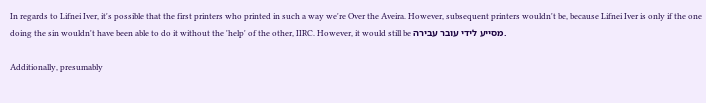In regards to Lifnei Iver, it's possible that the first printers who printed in such a way we're Over the Aveira. However, subsequent printers wouldn't be, because Lifnei Iver is only if the one doing the sin wouldn't have been able to do it without the 'help' of the other, IIRC. However, it would still be מסייע לידי עובר עבירה.

Additionally, presumably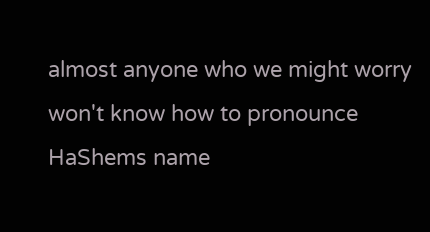almost anyone who we might worry won't know how to pronounce HaShems name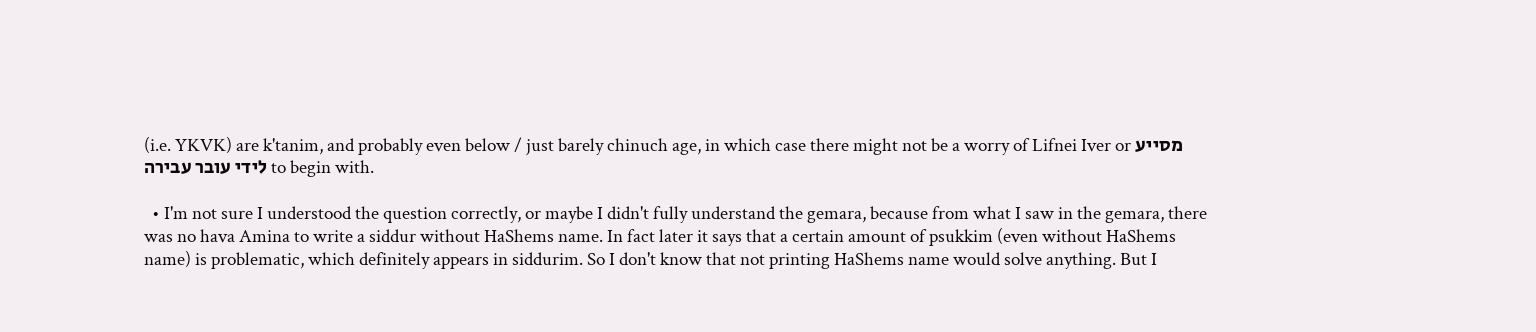(i.e. YKVK) are k'tanim, and probably even below / just barely chinuch age, in which case there might not be a worry of Lifnei Iver or מסייע לידי עובר עבירה to begin with.

  • I'm not sure I understood the question correctly, or maybe I didn't fully understand the gemara, because from what I saw in the gemara, there was no hava Amina to write a siddur without HaShems name. In fact later it says that a certain amount of psukkim (even without HaShems name) is problematic, which definitely appears in siddurim. So I don't know that not printing HaShems name would solve anything. But I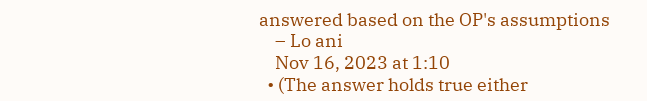answered based on the OP's assumptions
    – Lo ani
    Nov 16, 2023 at 1:10
  • (The answer holds true either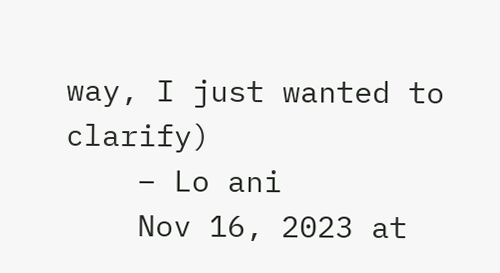way, I just wanted to clarify)
    – Lo ani
    Nov 16, 2023 at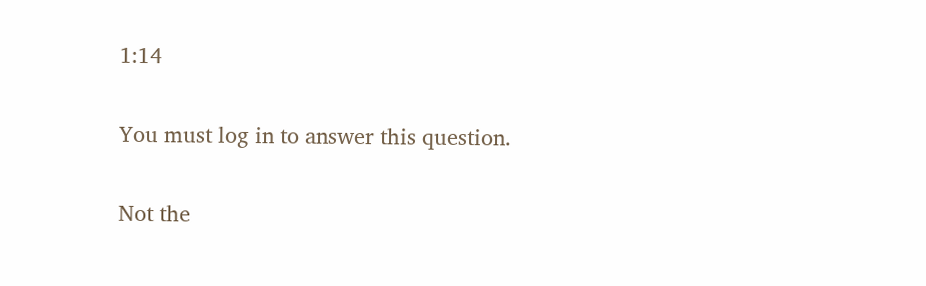1:14

You must log in to answer this question.

Not the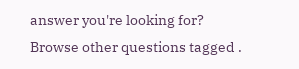answer you're looking for? Browse other questions tagged .